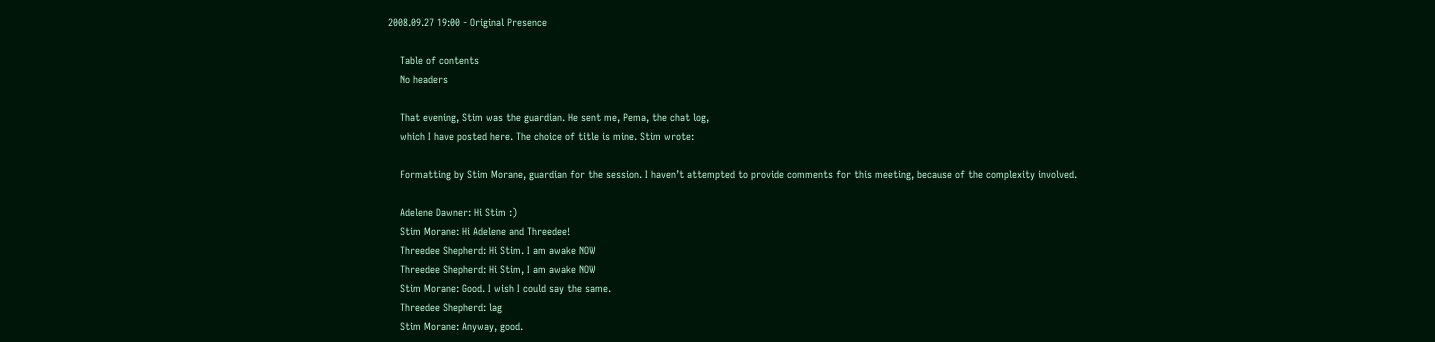2008.09.27 19:00 - Original Presence

    Table of contents
    No headers

    That evening, Stim was the guardian. He sent me, Pema, the chat log,
    which I have posted here. The choice of title is mine. Stim wrote:

    Formatting by Stim Morane, guardian for the session. I haven’t attempted to provide comments for this meeting, because of the complexity involved.

    Adelene Dawner: Hi Stim :)
    Stim Morane: Hi Adelene and Threedee!
    Threedee Shepherd: Hi Stim. I am awake NOW
    Threedee Shepherd: Hi Stim, I am awake NOW
    Stim Morane: Good. I wish I could say the same.
    Threedee Shepherd: lag
    Stim Morane: Anyway, good.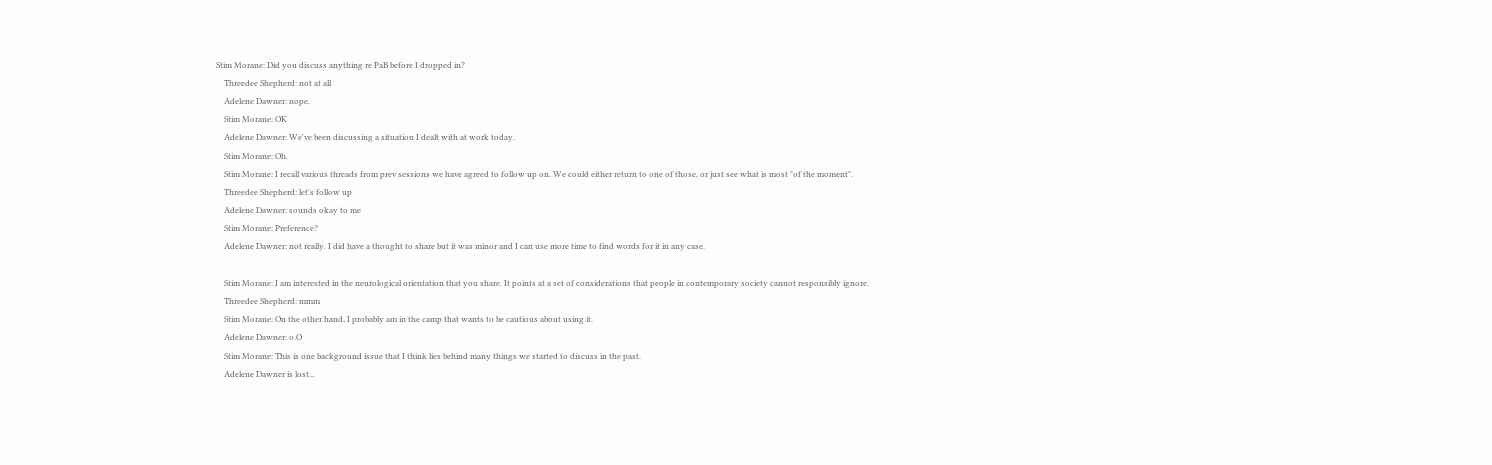Stim Morane: Did you discuss anything re PaB before I dropped in?
    Threedee Shepherd: not at all
    Adelene Dawner: nope.
    Stim Morane: OK
    Adelene Dawner: We've been discussing a situation I dealt with at work today.
    Stim Morane: Oh.
    Stim Morane: I recall various threads from prev sessions we have agreed to follow up on. We could either return to one of those, or just see what is most "of the moment".
    Threedee Shepherd: let's follow up
    Adelene Dawner: sounds okay to me
    Stim Morane: Preference?
    Adelene Dawner: not really. I did have a thought to share but it was minor and I can use more time to find words for it in any case.

    Stim Morane: I am interested in the neurological orientation that you share. It points at a set of considerations that people in contemporary society cannot responsibly ignore.
    Threedee Shepherd: mmm
    Stim Morane: On the other hand, I probably am in the camp that wants to be cautious about using it.
    Adelene Dawner: o.O
    Stim Morane: This is one background issue that I think lies behind many things we started to discuss in the past.
    Adelene Dawner is lost...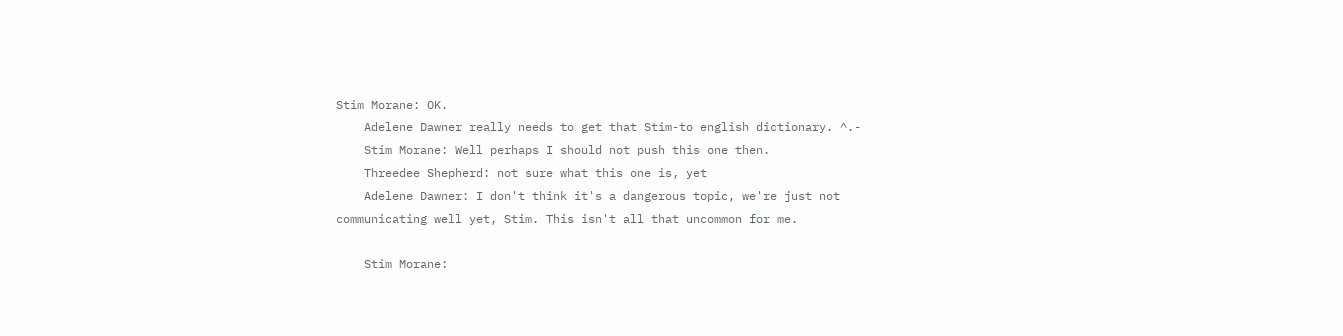Stim Morane: OK.
    Adelene Dawner really needs to get that Stim-to english dictionary. ^.-
    Stim Morane: Well perhaps I should not push this one then.
    Threedee Shepherd: not sure what this one is, yet
    Adelene Dawner: I don't think it's a dangerous topic, we're just not communicating well yet, Stim. This isn't all that uncommon for me.

    Stim Morane: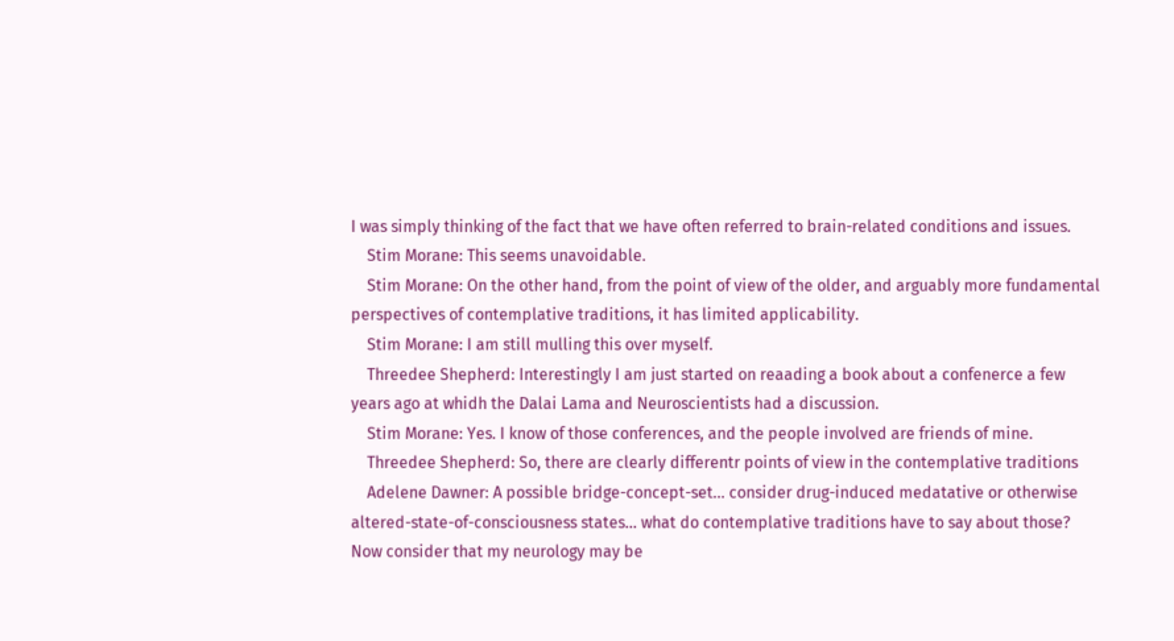I was simply thinking of the fact that we have often referred to brain-related conditions and issues.
    Stim Morane: This seems unavoidable.
    Stim Morane: On the other hand, from the point of view of the older, and arguably more fundamental perspectives of contemplative traditions, it has limited applicability.
    Stim Morane: I am still mulling this over myself.
    Threedee Shepherd: Interestingly I am just started on reaading a book about a confenerce a few years ago at whidh the Dalai Lama and Neuroscientists had a discussion.
    Stim Morane: Yes. I know of those conferences, and the people involved are friends of mine.
    Threedee Shepherd: So, there are clearly differentr points of view in the contemplative traditions
    Adelene Dawner: A possible bridge-concept-set... consider drug-induced medatative or otherwise altered-state-of-consciousness states... what do contemplative traditions have to say about those? Now consider that my neurology may be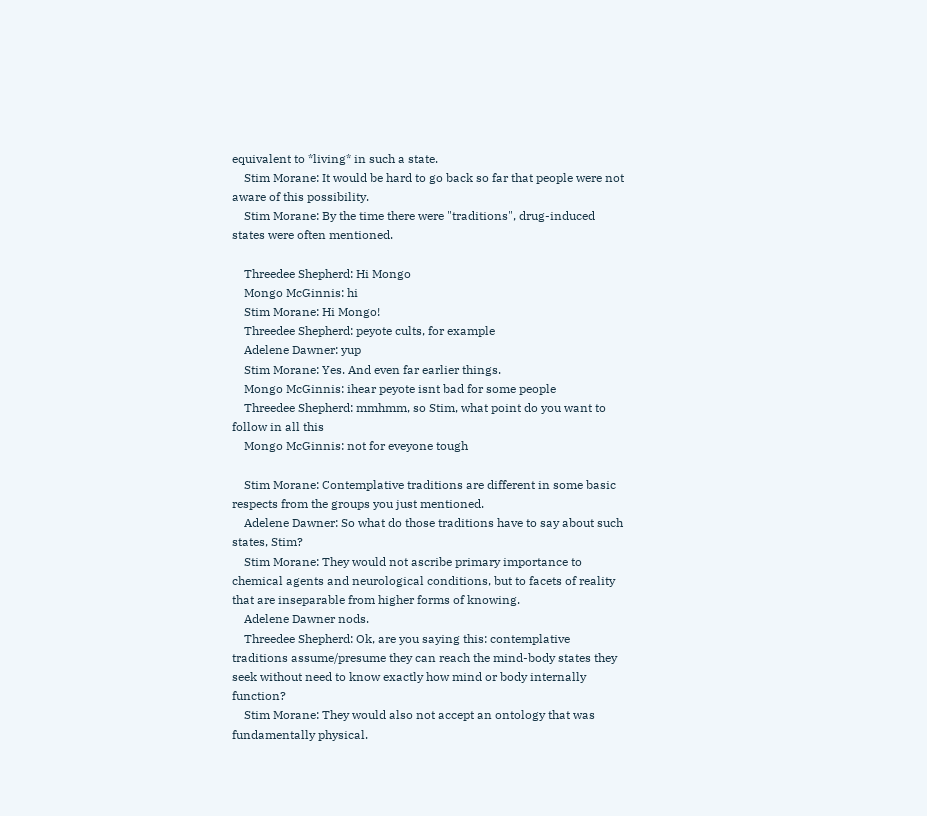equivalent to *living* in such a state.
    Stim Morane: It would be hard to go back so far that people were not aware of this possibility.
    Stim Morane: By the time there were "traditions", drug-induced states were often mentioned.

    Threedee Shepherd: Hi Mongo
    Mongo McGinnis: hi
    Stim Morane: Hi Mongo!
    Threedee Shepherd: peyote cults, for example
    Adelene Dawner: yup
    Stim Morane: Yes. And even far earlier things.
    Mongo McGinnis: ihear peyote isnt bad for some people
    Threedee Shepherd: mmhmm, so Stim, what point do you want to follow in all this
    Mongo McGinnis: not for eveyone tough

    Stim Morane: Contemplative traditions are different in some basic respects from the groups you just mentioned.
    Adelene Dawner: So what do those traditions have to say about such states, Stim?
    Stim Morane: They would not ascribe primary importance to chemical agents and neurological conditions, but to facets of reality that are inseparable from higher forms of knowing.
    Adelene Dawner nods.
    Threedee Shepherd: Ok, are you saying this: contemplative traditions assume/presume they can reach the mind-body states they seek without need to know exactly how mind or body internally function?
    Stim Morane: They would also not accept an ontology that was fundamentally physical.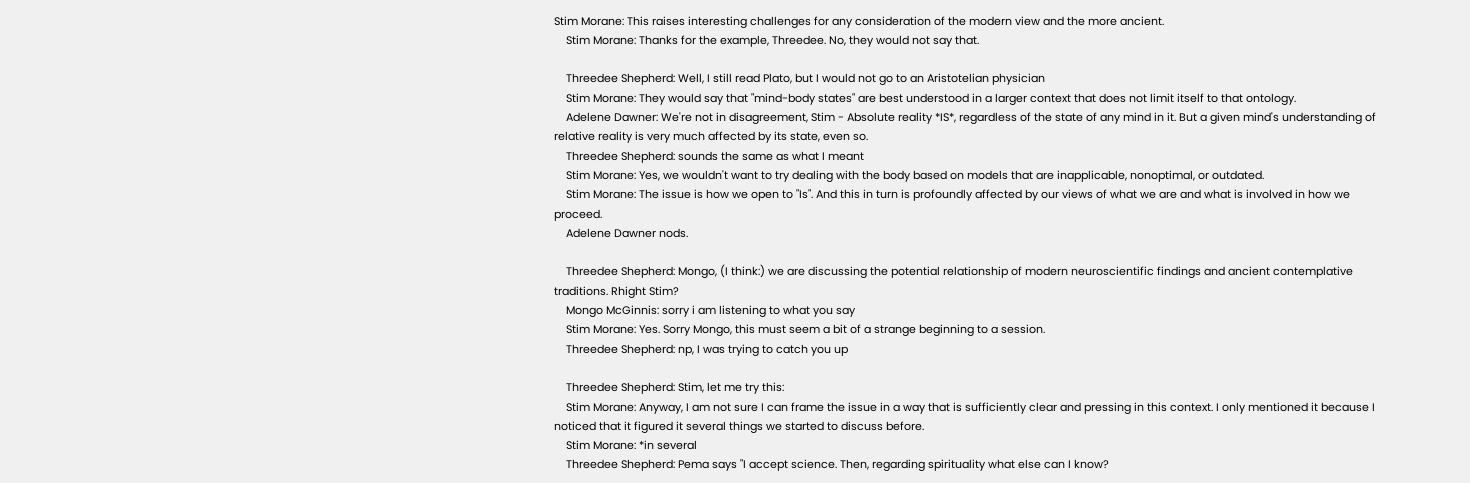Stim Morane: This raises interesting challenges for any consideration of the modern view and the more ancient.
    Stim Morane: Thanks for the example, Threedee. No, they would not say that.

    Threedee Shepherd: Well, I still read Plato, but I would not go to an Aristotelian physician
    Stim Morane: They would say that "mind-body states" are best understood in a larger context that does not limit itself to that ontology.
    Adelene Dawner: We're not in disagreement, Stim - Absolute reality *IS*, regardless of the state of any mind in it. But a given mind's understanding of relative reality is very much affected by its state, even so.
    Threedee Shepherd: sounds the same as what I meant
    Stim Morane: Yes, we wouldn't want to try dealing with the body based on models that are inapplicable, nonoptimal, or outdated.
    Stim Morane: The issue is how we open to "Is". And this in turn is profoundly affected by our views of what we are and what is involved in how we proceed.
    Adelene Dawner nods.

    Threedee Shepherd: Mongo, (I think:) we are discussing the potential relationship of modern neuroscientific findings and ancient contemplative traditions. Rhight Stim?
    Mongo McGinnis: sorry i am listening to what you say
    Stim Morane: Yes. Sorry Mongo, this must seem a bit of a strange beginning to a session.
    Threedee Shepherd: np, I was trying to catch you up

    Threedee Shepherd: Stim, let me try this:
    Stim Morane: Anyway, I am not sure I can frame the issue in a way that is sufficiently clear and pressing in this context. I only mentioned it because I noticed that it figured it several things we started to discuss before.
    Stim Morane: *in several
    Threedee Shepherd: Pema says "I accept science. Then, regarding spirituality what else can I know?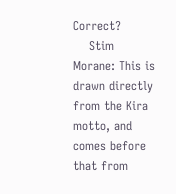Correct?
    Stim Morane: This is drawn directly from the Kira motto, and comes before that from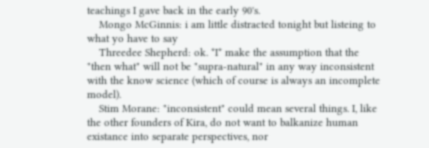teachings I gave back in the early 90's.
    Mongo McGinnis: i am little distracted tonight but listeing to what yo have to say
    Threedee Shepherd: ok. *I* make the assumption that the "then what" will not be "supra-natural" in any way inconsistent with the know science (which of course is always an incomplete model).
    Stim Morane: "inconsistent" could mean several things. I, like the other founders of Kira, do not want to balkanize human existance into separate perspectives, nor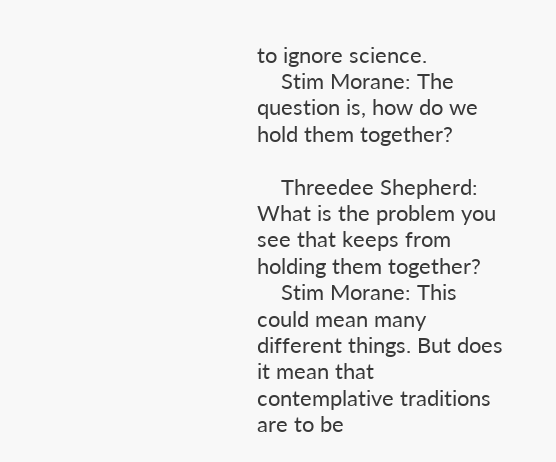to ignore science.
    Stim Morane: The question is, how do we hold them together?

    Threedee Shepherd: What is the problem you see that keeps from holding them together?
    Stim Morane: This could mean many different things. But does it mean that contemplative traditions are to be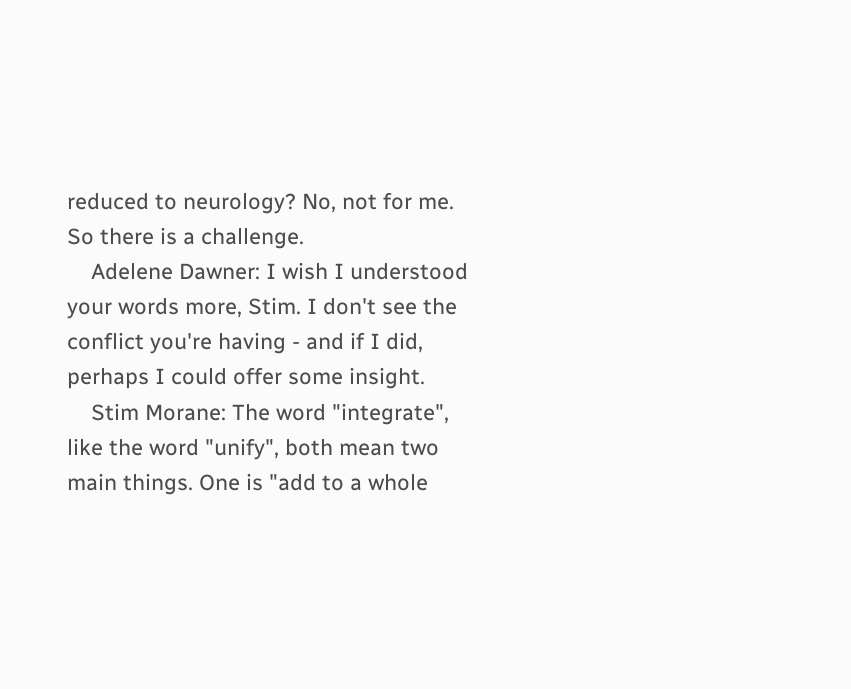reduced to neurology? No, not for me. So there is a challenge.
    Adelene Dawner: I wish I understood your words more, Stim. I don't see the conflict you're having - and if I did, perhaps I could offer some insight.
    Stim Morane: The word "integrate", like the word "unify", both mean two main things. One is "add to a whole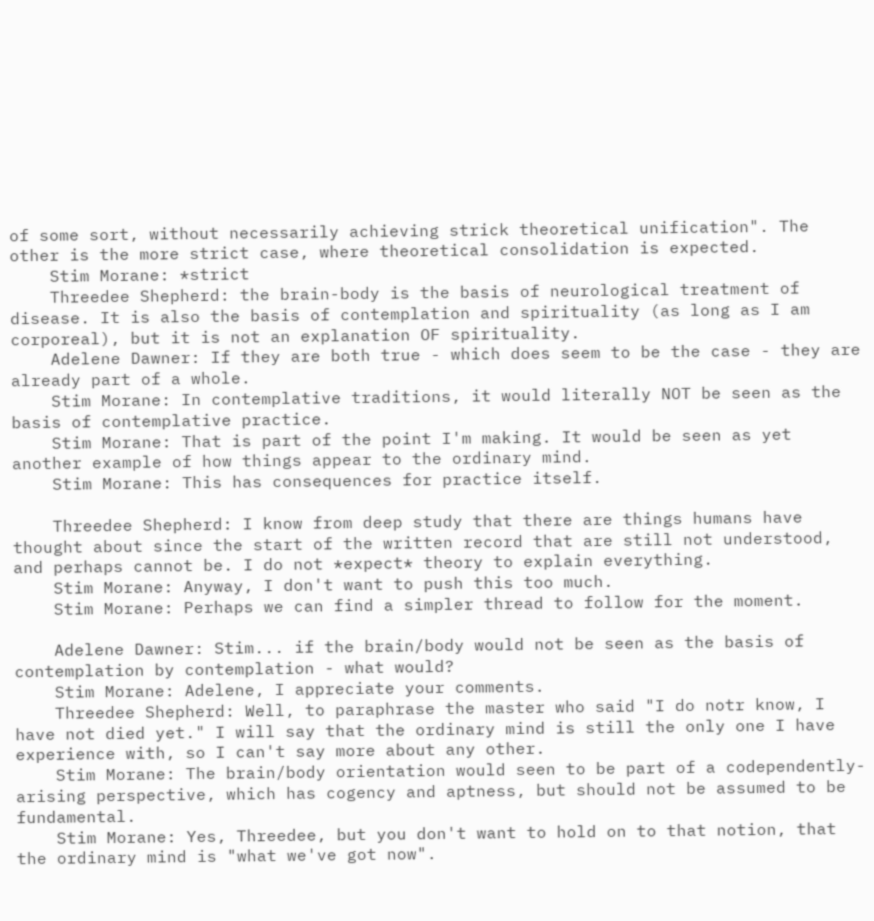of some sort, without necessarily achieving strick theoretical unification". The other is the more strict case, where theoretical consolidation is expected.
    Stim Morane: *strict
    Threedee Shepherd: the brain-body is the basis of neurological treatment of disease. It is also the basis of contemplation and spirituality (as long as I am corporeal), but it is not an explanation OF spirituality.
    Adelene Dawner: If they are both true - which does seem to be the case - they are already part of a whole.
    Stim Morane: In contemplative traditions, it would literally NOT be seen as the basis of contemplative practice.
    Stim Morane: That is part of the point I'm making. It would be seen as yet another example of how things appear to the ordinary mind.
    Stim Morane: This has consequences for practice itself.

    Threedee Shepherd: I know from deep study that there are things humans have thought about since the start of the written record that are still not understood, and perhaps cannot be. I do not *expect* theory to explain everything.
    Stim Morane: Anyway, I don't want to push this too much.
    Stim Morane: Perhaps we can find a simpler thread to follow for the moment.

    Adelene Dawner: Stim... if the brain/body would not be seen as the basis of contemplation by contemplation - what would?
    Stim Morane: Adelene, I appreciate your comments.
    Threedee Shepherd: Well, to paraphrase the master who said "I do notr know, I have not died yet." I will say that the ordinary mind is still the only one I have experience with, so I can't say more about any other.
    Stim Morane: The brain/body orientation would seen to be part of a codependently-arising perspective, which has cogency and aptness, but should not be assumed to be fundamental.
    Stim Morane: Yes, Threedee, but you don't want to hold on to that notion, that the ordinary mind is "what we've got now".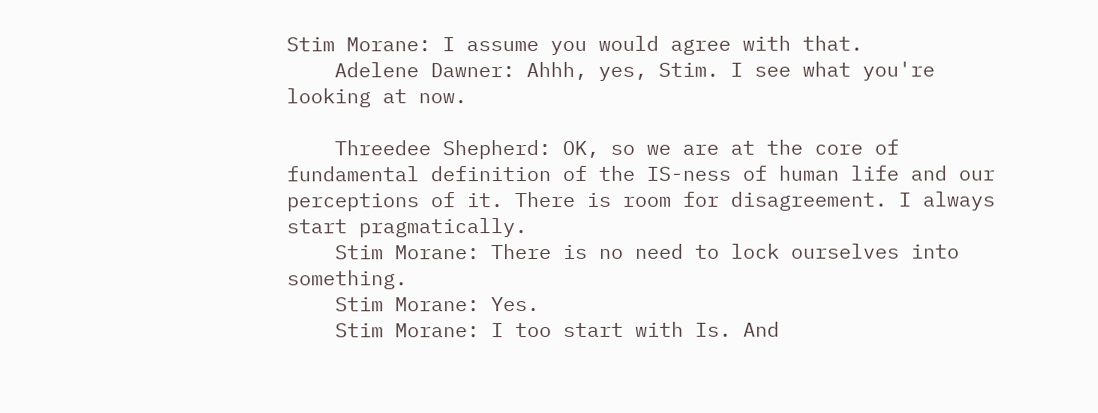Stim Morane: I assume you would agree with that.
    Adelene Dawner: Ahhh, yes, Stim. I see what you're looking at now.

    Threedee Shepherd: OK, so we are at the core of fundamental definition of the IS-ness of human life and our perceptions of it. There is room for disagreement. I always start pragmatically.
    Stim Morane: There is no need to lock ourselves into something.
    Stim Morane: Yes.
    Stim Morane: I too start with Is. And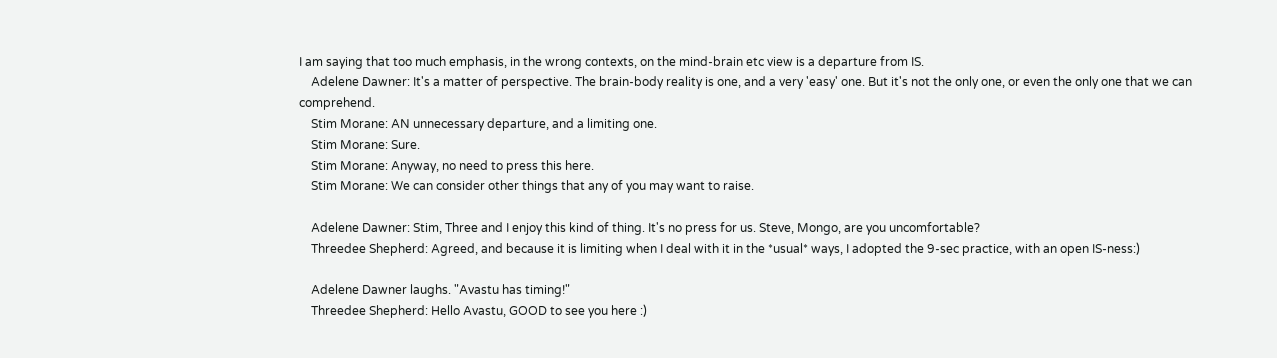I am saying that too much emphasis, in the wrong contexts, on the mind-brain etc view is a departure from IS.
    Adelene Dawner: It's a matter of perspective. The brain-body reality is one, and a very 'easy' one. But it's not the only one, or even the only one that we can comprehend.
    Stim Morane: AN unnecessary departure, and a limiting one.
    Stim Morane: Sure.
    Stim Morane: Anyway, no need to press this here.
    Stim Morane: We can consider other things that any of you may want to raise.

    Adelene Dawner: Stim, Three and I enjoy this kind of thing. It's no press for us. Steve, Mongo, are you uncomfortable?
    Threedee Shepherd: Agreed, and because it is limiting when I deal with it in the *usual* ways, I adopted the 9-sec practice, with an open IS-ness:)

    Adelene Dawner laughs. "Avastu has timing!"
    Threedee Shepherd: Hello Avastu, GOOD to see you here :)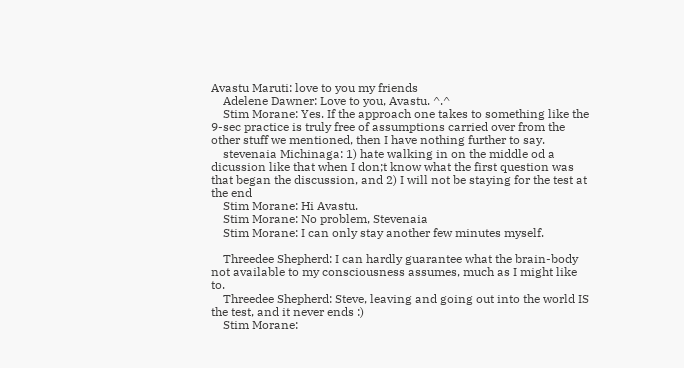Avastu Maruti: love to you my friends
    Adelene Dawner: Love to you, Avastu. ^.^
    Stim Morane: Yes. If the approach one takes to something like the 9-sec practice is truly free of assumptions carried over from the other stuff we mentioned, then I have nothing further to say.
    stevenaia Michinaga: 1) hate walking in on the middle od a dicussion like that when I don;t know what the first question was that began the discussion, and 2) I will not be staying for the test at the end
    Stim Morane: Hi Avastu.
    Stim Morane: No problem, Stevenaia
    Stim Morane: I can only stay another few minutes myself.

    Threedee Shepherd: I can hardly guarantee what the brain-body not available to my consciousness assumes, much as I might like to.
    Threedee Shepherd: Steve, leaving and going out into the world IS the test, and it never ends :)
    Stim Morane: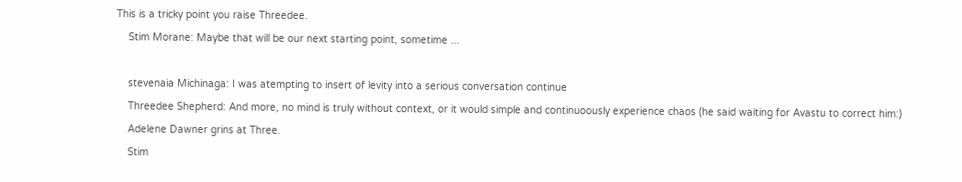This is a tricky point you raise Threedee.
    Stim Morane: Maybe that will be our next starting point, sometime ...

    stevenaia Michinaga: I was atempting to insert of levity into a serious conversation continue
    Threedee Shepherd: And more, no mind is truly without context, or it would simple and continuoously experience chaos (he said waiting for Avastu to correct him:)
    Adelene Dawner grins at Three.
    Stim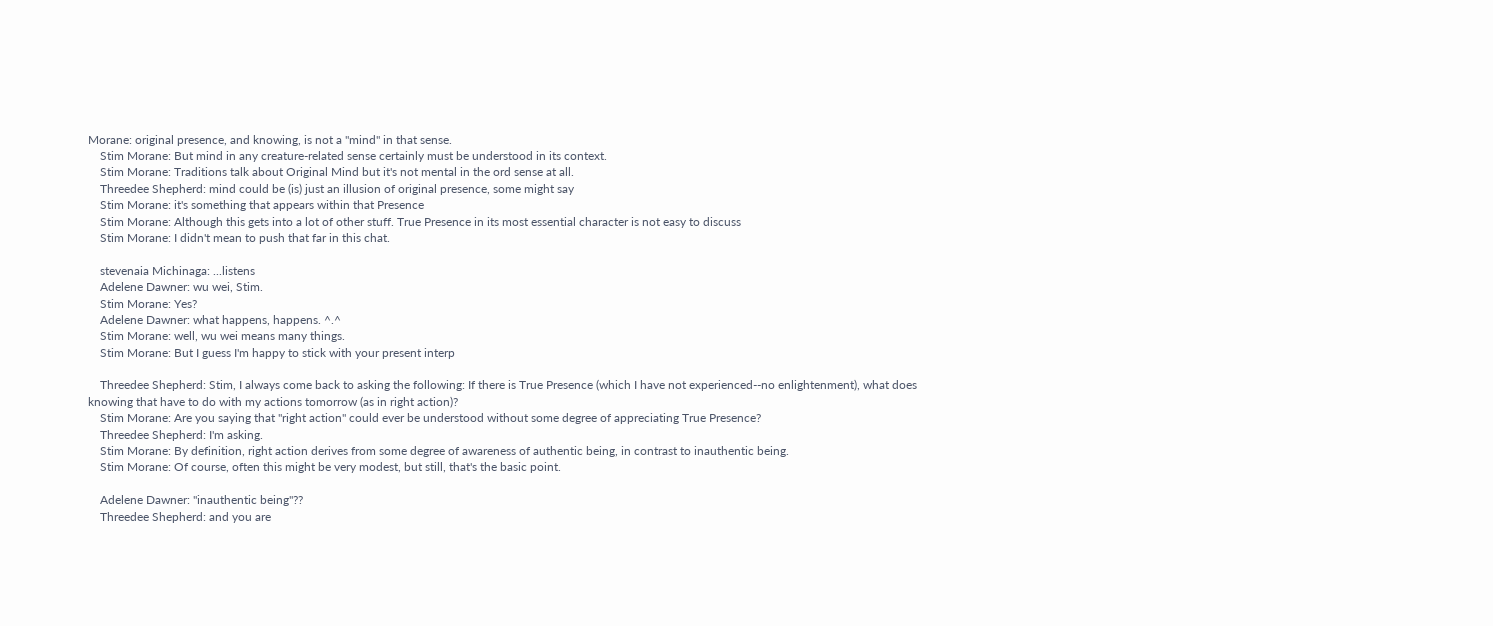Morane: original presence, and knowing, is not a "mind" in that sense.
    Stim Morane: But mind in any creature-related sense certainly must be understood in its context.
    Stim Morane: Traditions talk about Original Mind but it's not mental in the ord sense at all.
    Threedee Shepherd: mind could be (is) just an illusion of original presence, some might say
    Stim Morane: it's something that appears within that Presence
    Stim Morane: Although this gets into a lot of other stuff. True Presence in its most essential character is not easy to discuss
    Stim Morane: I didn't mean to push that far in this chat.

    stevenaia Michinaga: ...listens
    Adelene Dawner: wu wei, Stim.
    Stim Morane: Yes?
    Adelene Dawner: what happens, happens. ^.^
    Stim Morane: well, wu wei means many things.
    Stim Morane: But I guess I'm happy to stick with your present interp

    Threedee Shepherd: Stim, I always come back to asking the following: If there is True Presence (which I have not experienced--no enlightenment), what does knowing that have to do with my actions tomorrow (as in right action)?
    Stim Morane: Are you saying that "right action" could ever be understood without some degree of appreciating True Presence?
    Threedee Shepherd: I'm asking.
    Stim Morane: By definition, right action derives from some degree of awareness of authentic being, in contrast to inauthentic being.
    Stim Morane: Of course, often this might be very modest, but still, that's the basic point.

    Adelene Dawner: "inauthentic being"??
    Threedee Shepherd: and you are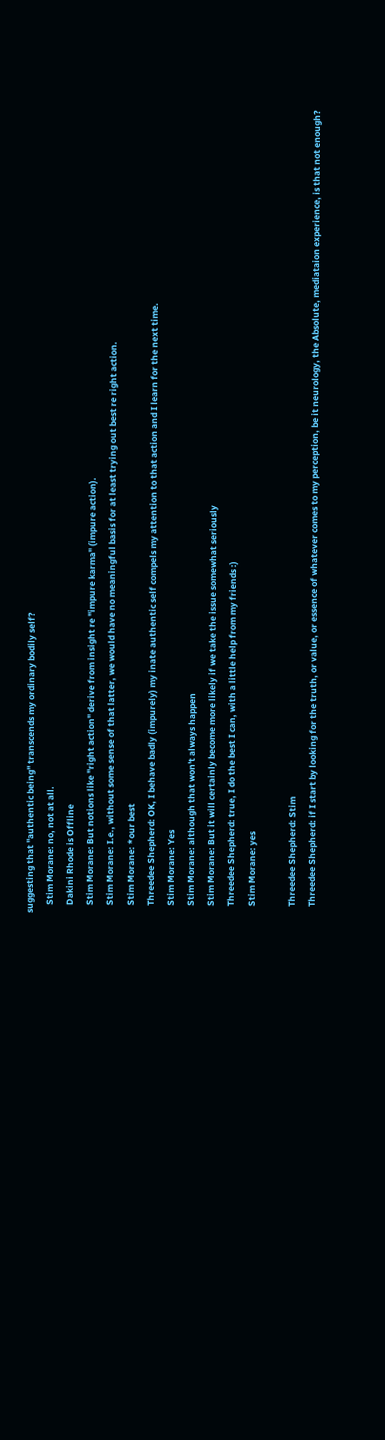suggesting that "authentic being" transcends my ordinary bodily self?
    Stim Morane: no, not at all.
    Dakini Rhode is Offline
    Stim Morane: But notions like "right action" derive from insight re "impure karma" (impure action).
    Stim Morane: I.e., without some sense of that latter, we would have no meaningful basis for at least trying out best re right action.
    Stim Morane: *our best
    Threedee Shepherd: OK, I behave badly (impurely) my inate authentic self compels my attention to that action and I learn for the next time.
    Stim Morane: Yes
    Stim Morane: although that won't always happen
    Stim Morane: But it will certainly become more likely if we take the issue somewhat seriously
    Threedee Shepherd: true, I do the best I can, with a little help from my friends :)
    Stim Morane: yes

    Threedee Shepherd: Stim
    Threedee Shepherd: if I start by looking for the truth, or value, or essence of whatever comes to my perception, be it neurology, the Absolute, mediataion experience, is that not enough?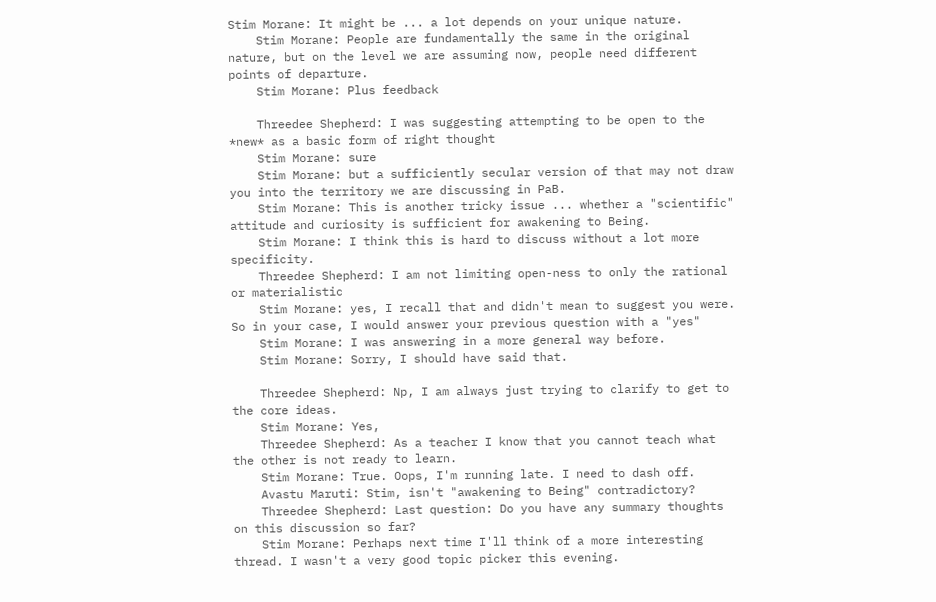Stim Morane: It might be ... a lot depends on your unique nature.
    Stim Morane: People are fundamentally the same in the original nature, but on the level we are assuming now, people need different points of departure.
    Stim Morane: Plus feedback

    Threedee Shepherd: I was suggesting attempting to be open to the *new* as a basic form of right thought
    Stim Morane: sure
    Stim Morane: but a sufficiently secular version of that may not draw you into the territory we are discussing in PaB.
    Stim Morane: This is another tricky issue ... whether a "scientific" attitude and curiosity is sufficient for awakening to Being.
    Stim Morane: I think this is hard to discuss without a lot more specificity.
    Threedee Shepherd: I am not limiting open-ness to only the rational or materialistic
    Stim Morane: yes, I recall that and didn't mean to suggest you were. So in your case, I would answer your previous question with a "yes"
    Stim Morane: I was answering in a more general way before.
    Stim Morane: Sorry, I should have said that.

    Threedee Shepherd: Np, I am always just trying to clarify to get to the core ideas.
    Stim Morane: Yes,
    Threedee Shepherd: As a teacher I know that you cannot teach what the other is not ready to learn.
    Stim Morane: True. Oops, I'm running late. I need to dash off.
    Avastu Maruti: Stim, isn't "awakening to Being" contradictory?
    Threedee Shepherd: Last question: Do you have any summary thoughts on this discussion so far?
    Stim Morane: Perhaps next time I'll think of a more interesting thread. I wasn't a very good topic picker this evening.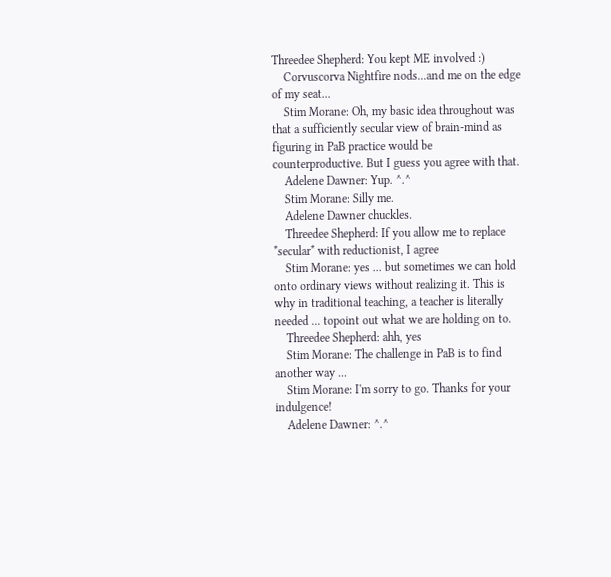Threedee Shepherd: You kept ME involved :)
    Corvuscorva Nightfire nods...and me on the edge of my seat...
    Stim Morane: Oh, my basic idea throughout was that a sufficiently secular view of brain-mind as figuring in PaB practice would be counterproductive. But I guess you agree with that.
    Adelene Dawner: Yup. ^.^
    Stim Morane: Silly me.
    Adelene Dawner chuckles.
    Threedee Shepherd: If you allow me to replace *secular* with reductionist, I agree
    Stim Morane: yes ... but sometimes we can hold onto ordinary views without realizing it. This is why in traditional teaching, a teacher is literally needed ... topoint out what we are holding on to.
    Threedee Shepherd: ahh, yes
    Stim Morane: The challenge in PaB is to find another way ...
    Stim Morane: I'm sorry to go. Thanks for your indulgence!
    Adelene Dawner: ^.^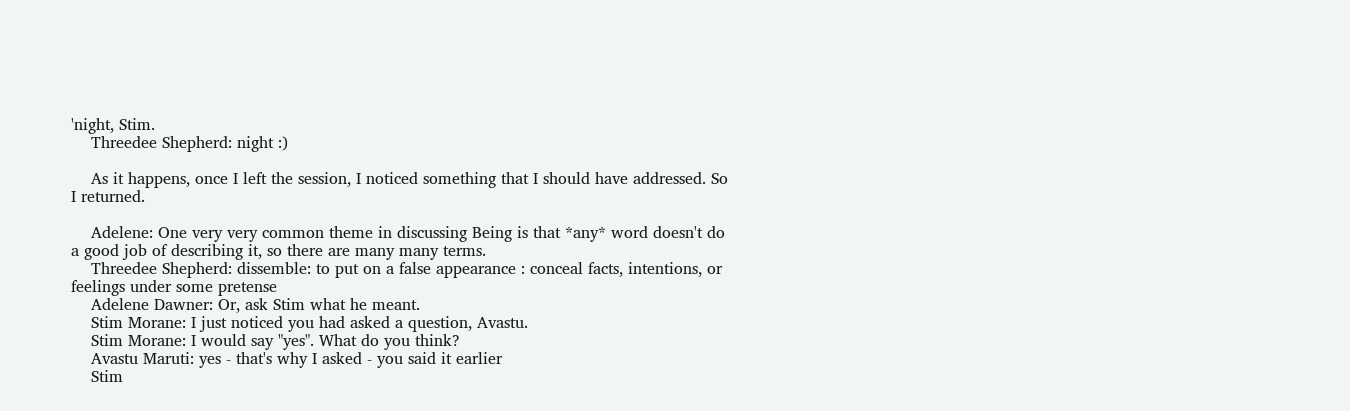'night, Stim.
    Threedee Shepherd: night :)

    As it happens, once I left the session, I noticed something that I should have addressed. So I returned.

    Adelene: One very very common theme in discussing Being is that *any* word doesn't do a good job of describing it, so there are many many terms.
    Threedee Shepherd: dissemble: to put on a false appearance : conceal facts, intentions, or feelings under some pretense
    Adelene Dawner: Or, ask Stim what he meant.
    Stim Morane: I just noticed you had asked a question, Avastu.
    Stim Morane: I would say "yes". What do you think?
    Avastu Maruti: yes - that's why I asked - you said it earlier
    Stim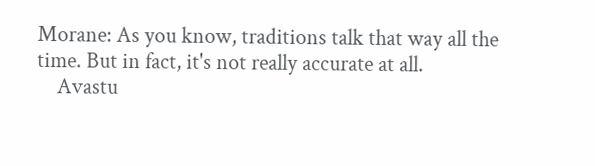Morane: As you know, traditions talk that way all the time. But in fact, it's not really accurate at all.
    Avastu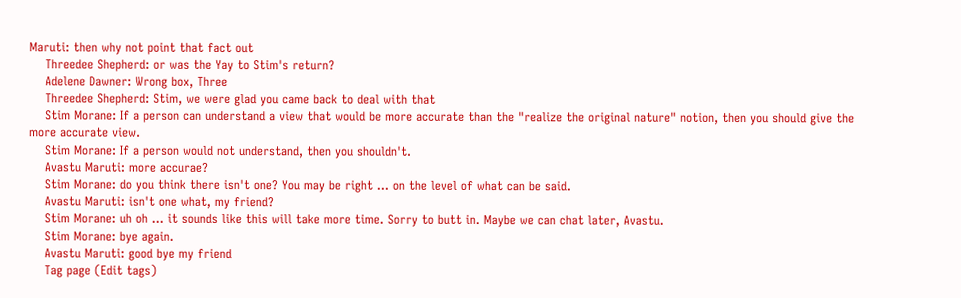Maruti: then why not point that fact out
    Threedee Shepherd: or was the Yay to Stim's return?
    Adelene Dawner: Wrong box, Three
    Threedee Shepherd: Stim, we were glad you came back to deal with that
    Stim Morane: If a person can understand a view that would be more accurate than the "realize the original nature" notion, then you should give the more accurate view.
    Stim Morane: If a person would not understand, then you shouldn't.
    Avastu Maruti: more accurae?
    Stim Morane: do you think there isn't one? You may be right ... on the level of what can be said.
    Avastu Maruti: isn't one what, my friend?
    Stim Morane: uh oh ... it sounds like this will take more time. Sorry to butt in. Maybe we can chat later, Avastu.
    Stim Morane: bye again.
    Avastu Maruti: good bye my friend
    Tag page (Edit tags)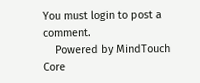You must login to post a comment.
    Powered by MindTouch Core